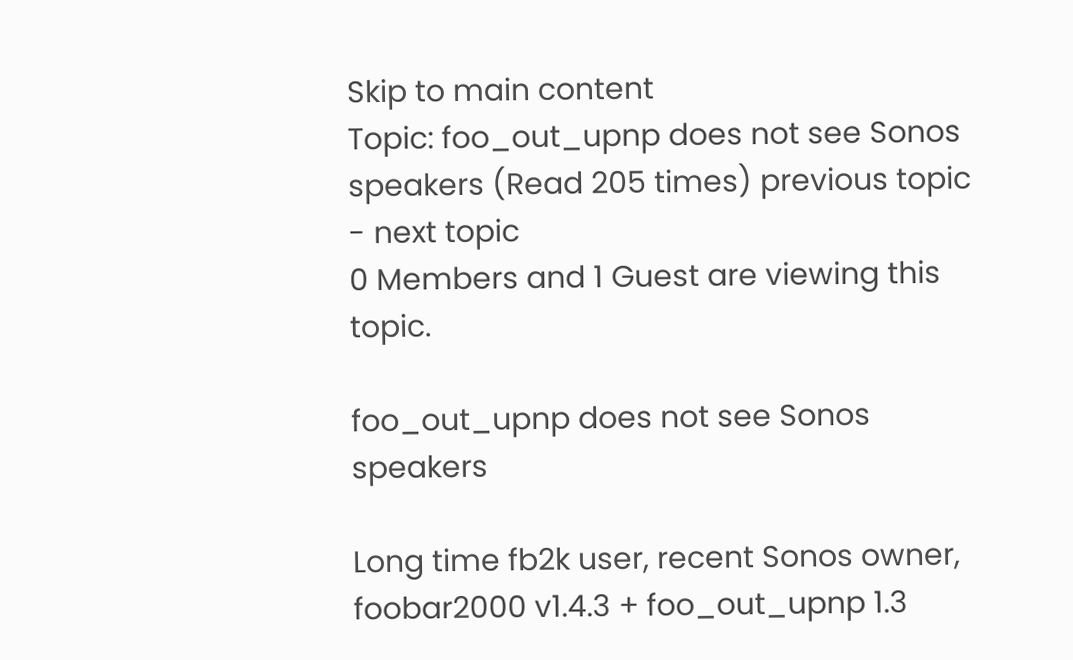Skip to main content
Topic: foo_out_upnp does not see Sonos speakers (Read 205 times) previous topic - next topic
0 Members and 1 Guest are viewing this topic.

foo_out_upnp does not see Sonos speakers

Long time fb2k user, recent Sonos owner, foobar2000 v1.4.3 + foo_out_upnp 1.3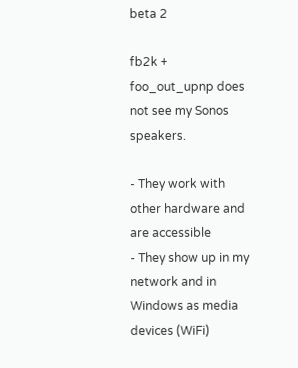beta 2

fb2k + foo_out_upnp does not see my Sonos speakers.

- They work with other hardware and are accessible
- They show up in my network and in Windows as media devices (WiFi)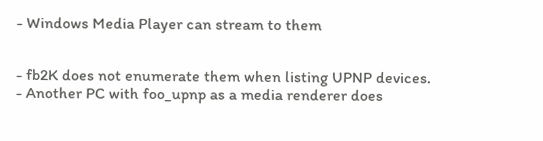- Windows Media Player can stream to them


- fb2K does not enumerate them when listing UPNP devices.
- Another PC with foo_upnp as a media renderer does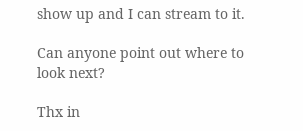show up and I can stream to it.

Can anyone point out where to look next?

Thx in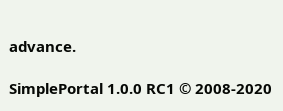advance.

SimplePortal 1.0.0 RC1 © 2008-2020